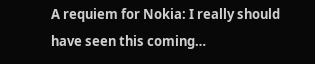A requiem for Nokia: I really should have seen this coming…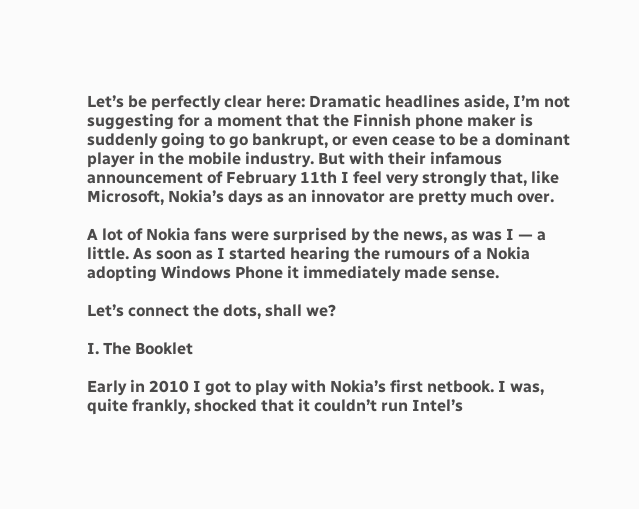Let’s be perfectly clear here: Dramatic headlines aside, I’m not suggesting for a moment that the Finnish phone maker is suddenly going to go bankrupt, or even cease to be a dominant player in the mobile industry. But with their infamous announcement of February 11th I feel very strongly that, like Microsoft, Nokia’s days as an innovator are pretty much over.

A lot of Nokia fans were surprised by the news, as was I — a little. As soon as I started hearing the rumours of a Nokia adopting Windows Phone it immediately made sense.

Let’s connect the dots, shall we?

I. The Booklet

Early in 2010 I got to play with Nokia’s first netbook. I was, quite frankly, shocked that it couldn’t run Intel’s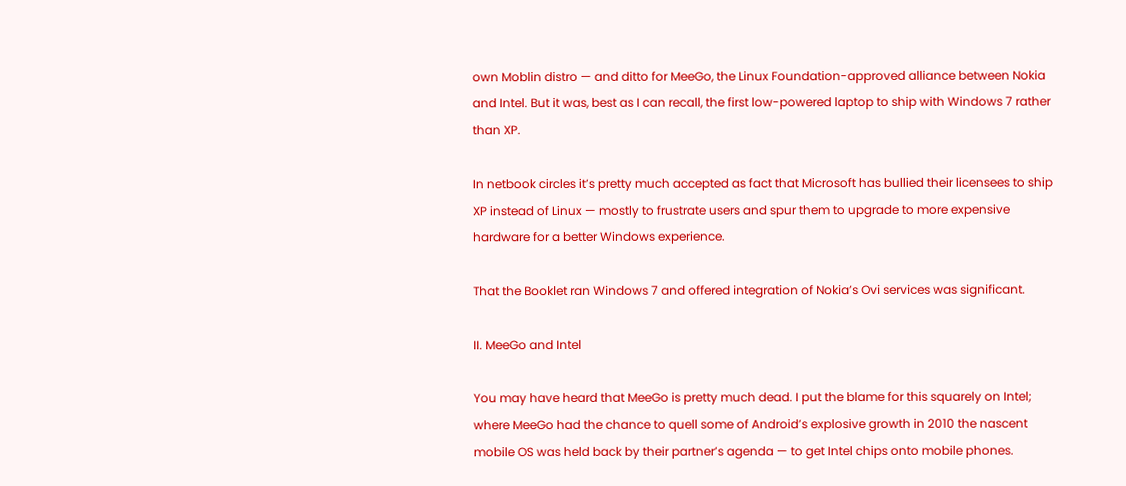own Moblin distro — and ditto for MeeGo, the Linux Foundation-approved alliance between Nokia and Intel. But it was, best as I can recall, the first low-powered laptop to ship with Windows 7 rather than XP.

In netbook circles it’s pretty much accepted as fact that Microsoft has bullied their licensees to ship XP instead of Linux — mostly to frustrate users and spur them to upgrade to more expensive hardware for a better Windows experience.

That the Booklet ran Windows 7 and offered integration of Nokia’s Ovi services was significant.

II. MeeGo and Intel

You may have heard that MeeGo is pretty much dead. I put the blame for this squarely on Intel; where MeeGo had the chance to quell some of Android’s explosive growth in 2010 the nascent mobile OS was held back by their partner’s agenda — to get Intel chips onto mobile phones.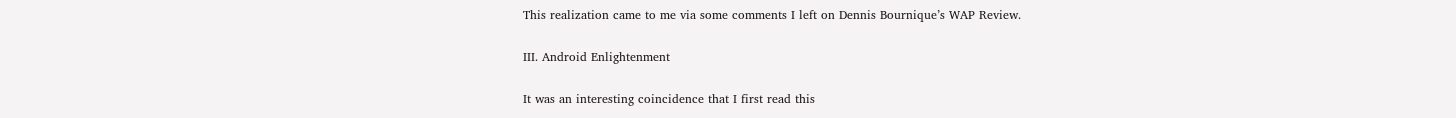This realization came to me via some comments I left on Dennis Bournique’s WAP Review.

III. Android Enlightenment

It was an interesting coincidence that I first read this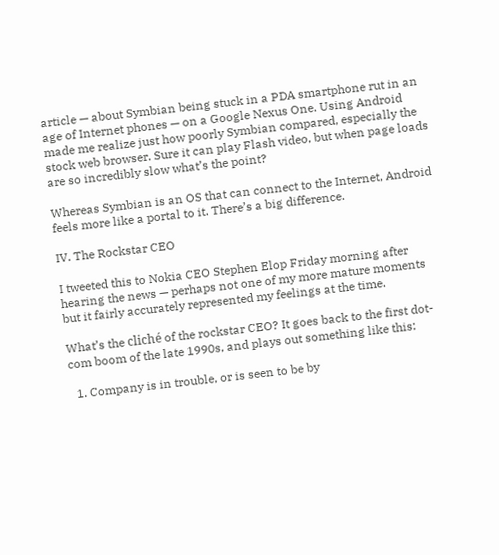article — about Symbian being stuck in a PDA smartphone rut in an age of Internet phones — on a Google Nexus One. Using Android made me realize just how poorly Symbian compared, especially the stock web browser. Sure it can play Flash video, but when page loads are so incredibly slow what’s the point?

Whereas Symbian is an OS that can connect to the Internet, Android feels more like a portal to it. There’s a big difference.

IV. The Rockstar CEO

I tweeted this to Nokia CEO Stephen Elop Friday morning after hearing the news — perhaps not one of my more mature moments but it fairly accurately represented my feelings at the time.

What’s the cliché of the rockstar CEO? It goes back to the first dot-com boom of the late 1990s, and plays out something like this:

  1. Company is in trouble, or is seen to be by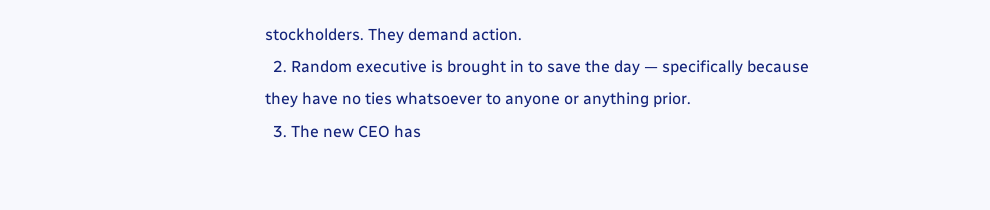stockholders. They demand action.
  2. Random executive is brought in to save the day — specifically because they have no ties whatsoever to anyone or anything prior.
  3. The new CEO has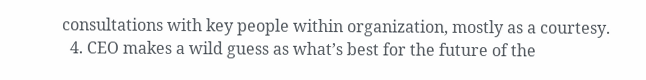consultations with key people within organization, mostly as a courtesy.
  4. CEO makes a wild guess as what’s best for the future of the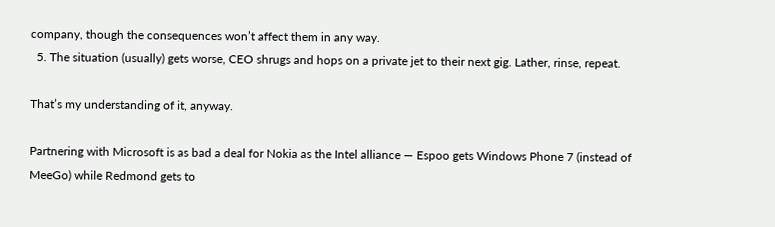company, though the consequences won’t affect them in any way.
  5. The situation (usually) gets worse, CEO shrugs and hops on a private jet to their next gig. Lather, rinse, repeat.

That’s my understanding of it, anyway.

Partnering with Microsoft is as bad a deal for Nokia as the Intel alliance — Espoo gets Windows Phone 7 (instead of MeeGo) while Redmond gets to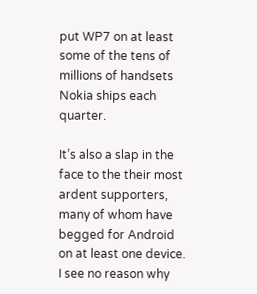put WP7 on at least some of the tens of millions of handsets Nokia ships each quarter.

It’s also a slap in the face to the their most ardent supporters, many of whom have begged for Android on at least one device. I see no reason why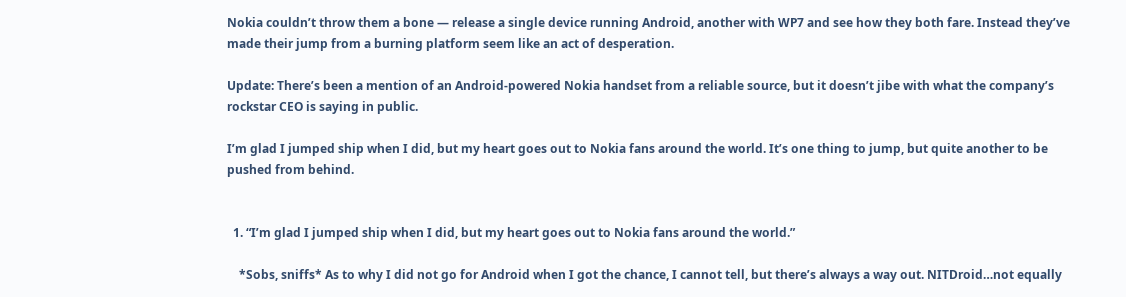Nokia couldn’t throw them a bone — release a single device running Android, another with WP7 and see how they both fare. Instead they’ve made their jump from a burning platform seem like an act of desperation.

Update: There’s been a mention of an Android-powered Nokia handset from a reliable source, but it doesn’t jibe with what the company’s rockstar CEO is saying in public.

I’m glad I jumped ship when I did, but my heart goes out to Nokia fans around the world. It’s one thing to jump, but quite another to be pushed from behind.


  1. “I’m glad I jumped ship when I did, but my heart goes out to Nokia fans around the world.”

    *Sobs, sniffs* As to why I did not go for Android when I got the chance, I cannot tell, but there’s always a way out. NITDroid…not equally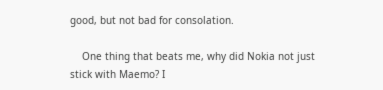good, but not bad for consolation.

    One thing that beats me, why did Nokia not just stick with Maemo? I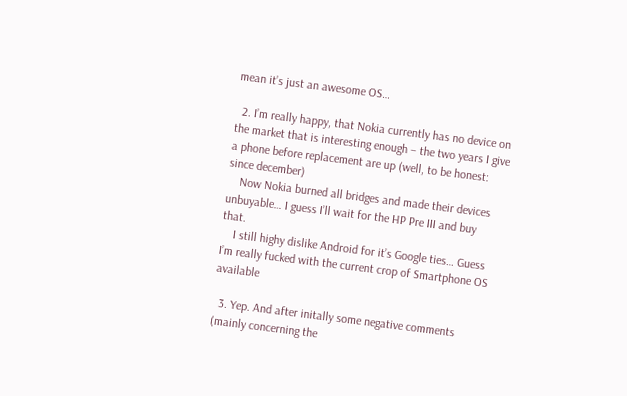mean it’s just an awesome OS…

  2. I’m really happy, that Nokia currently has no device on the market that is interesting enough – the two years I give a phone before replacement are up (well, to be honest: since december)
    Now Nokia burned all bridges and made their devices unbuyable… I guess I’ll wait for the HP Pre III and buy that.
    I still highy dislike Android for it’s Google ties… Guess I’m really fucked with the current crop of Smartphone OS available

  3. Yep. And after initally some negative comments (mainly concerning the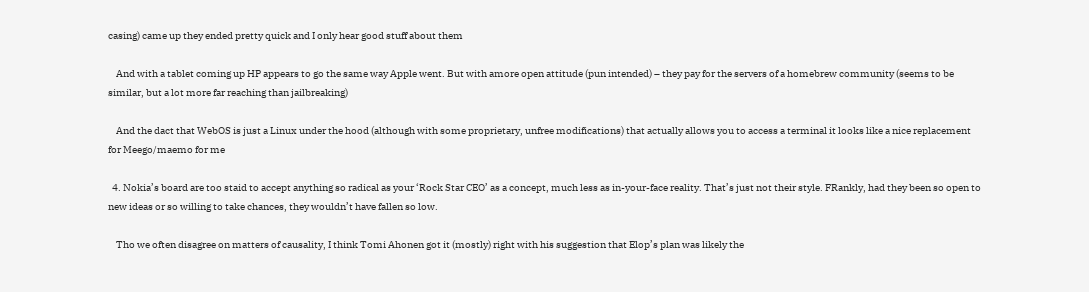casing) came up they ended pretty quick and I only hear good stuff about them

    And with a tablet coming up HP appears to go the same way Apple went. But with amore open attitude (pun intended) – they pay for the servers of a homebrew community (seems to be similar, but a lot more far reaching than jailbreaking)

    And the dact that WebOS is just a Linux under the hood (although with some proprietary, unfree modifications) that actually allows you to access a terminal it looks like a nice replacement for Meego/maemo for me

  4. Nokia’s board are too staid to accept anything so radical as your ‘Rock Star CEO’ as a concept, much less as in-your-face reality. That’s just not their style. FRankly, had they been so open to new ideas or so willing to take chances, they wouldn’t have fallen so low.

    Tho we often disagree on matters of causality, I think Tomi Ahonen got it (mostly) right with his suggestion that Elop’s plan was likely the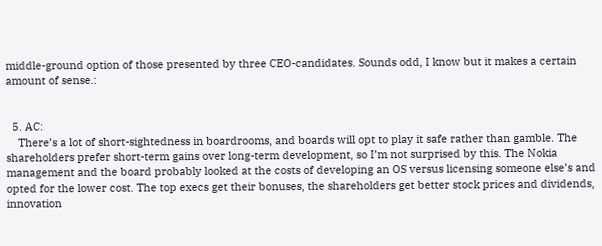middle-ground option of those presented by three CEO-candidates. Sounds odd, I know but it makes a certain amount of sense.:


  5. AC:
    There’s a lot of short-sightedness in boardrooms, and boards will opt to play it safe rather than gamble. The shareholders prefer short-term gains over long-term development, so I’m not surprised by this. The Nokia management and the board probably looked at the costs of developing an OS versus licensing someone else’s and opted for the lower cost. The top execs get their bonuses, the shareholders get better stock prices and dividends, innovation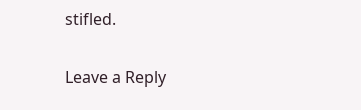stifled.

Leave a Reply